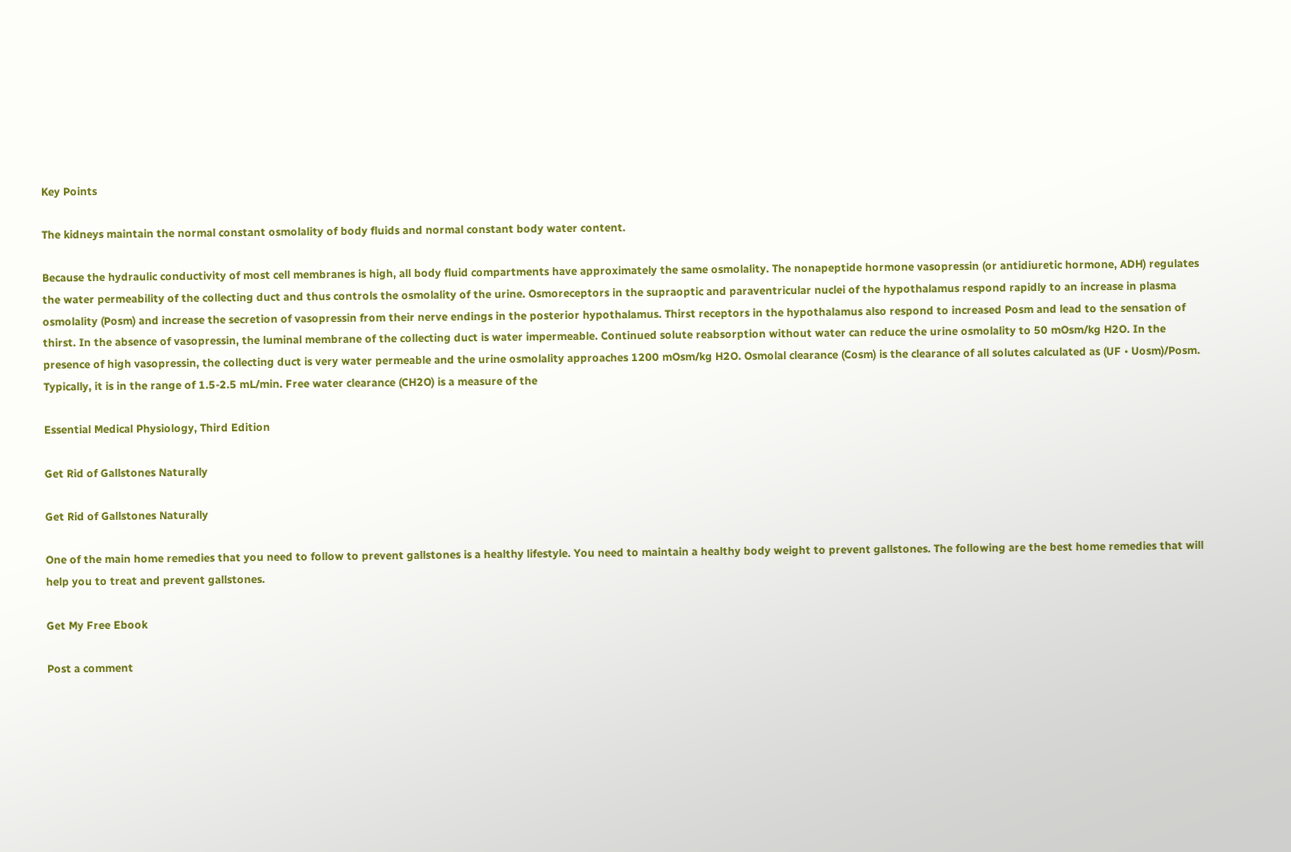Key Points

The kidneys maintain the normal constant osmolality of body fluids and normal constant body water content.

Because the hydraulic conductivity of most cell membranes is high, all body fluid compartments have approximately the same osmolality. The nonapeptide hormone vasopressin (or antidiuretic hormone, ADH) regulates the water permeability of the collecting duct and thus controls the osmolality of the urine. Osmoreceptors in the supraoptic and paraventricular nuclei of the hypothalamus respond rapidly to an increase in plasma osmolality (Posm) and increase the secretion of vasopressin from their nerve endings in the posterior hypothalamus. Thirst receptors in the hypothalamus also respond to increased Posm and lead to the sensation of thirst. In the absence of vasopressin, the luminal membrane of the collecting duct is water impermeable. Continued solute reabsorption without water can reduce the urine osmolality to 50 mOsm/kg H2O. In the presence of high vasopressin, the collecting duct is very water permeable and the urine osmolality approaches 1200 mOsm/kg H2O. Osmolal clearance (Cosm) is the clearance of all solutes calculated as (UF • Uosm)/Posm. Typically, it is in the range of 1.5-2.5 mL/min. Free water clearance (CH2O) is a measure of the

Essential Medical Physiology, Third Edition

Get Rid of Gallstones Naturally

Get Rid of Gallstones Naturally

One of the main home remedies that you need to follow to prevent gallstones is a healthy lifestyle. You need to maintain a healthy body weight to prevent gallstones. The following are the best home remedies that will help you to treat and prevent gallstones.

Get My Free Ebook

Post a comment